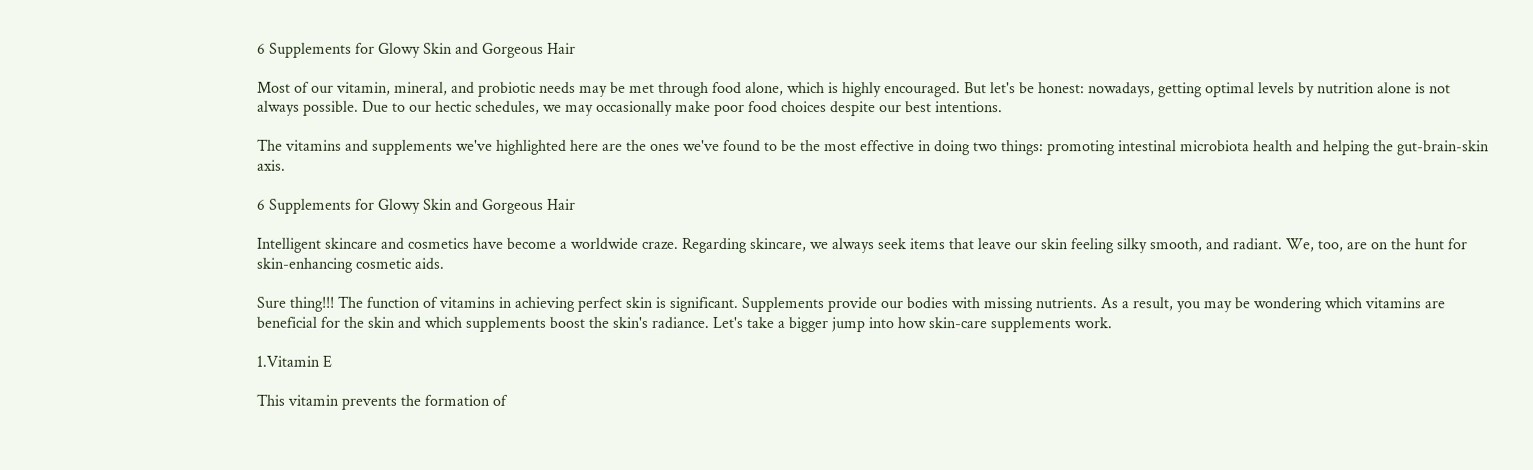6 Supplements for Glowy Skin and Gorgeous Hair

Most of our vitamin, mineral, and probiotic needs may be met through food alone, which is highly encouraged. But let's be honest: nowadays, getting optimal levels by nutrition alone is not always possible. Due to our hectic schedules, we may occasionally make poor food choices despite our best intentions.

The vitamins and supplements we've highlighted here are the ones we've found to be the most effective in doing two things: promoting intestinal microbiota health and helping the gut-brain-skin axis.

6 Supplements for Glowy Skin and Gorgeous Hair

Intelligent skincare and cosmetics have become a worldwide craze. Regarding skincare, we always seek items that leave our skin feeling silky smooth, and radiant. We, too, are on the hunt for skin-enhancing cosmetic aids.

Sure thing!!! The function of vitamins in achieving perfect skin is significant. Supplements provide our bodies with missing nutrients. As a result, you may be wondering which vitamins are beneficial for the skin and which supplements boost the skin's radiance. Let's take a bigger jump into how skin-care supplements work.

1.Vitamin E

This vitamin prevents the formation of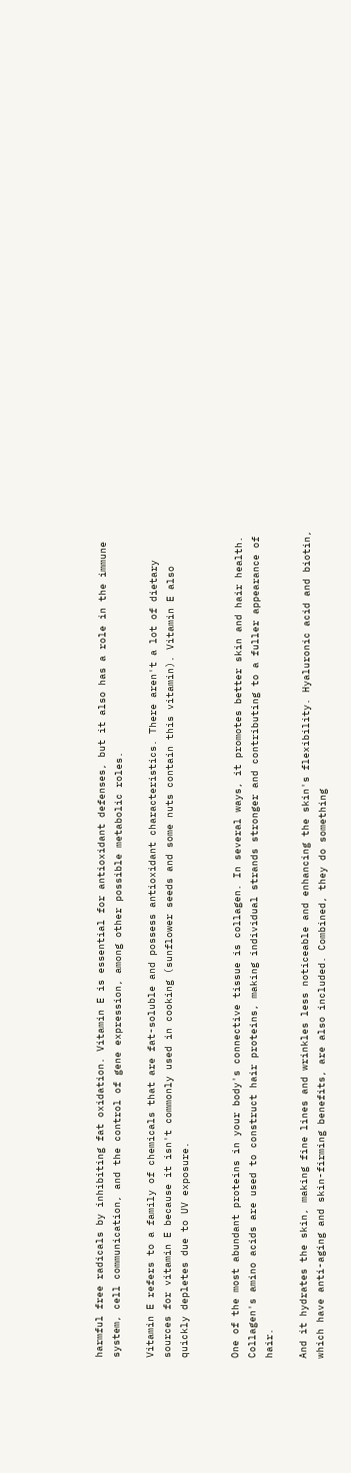harmful free radicals by inhibiting fat oxidation. Vitamin E is essential for antioxidant defenses, but it also has a role in the immune system, cell communication, and the control of gene expression, among other possible metabolic roles.

Vitamin E refers to a family of chemicals that are fat-soluble and possess antioxidant characteristics. There aren't a lot of dietary sources for vitamin E because it isn't commonly used in cooking (sunflower seeds and some nuts contain this vitamin). Vitamin E also quickly depletes due to UV exposure.


One of the most abundant proteins in your body's connective tissue is collagen. In several ways, it promotes better skin and hair health. Collagen's amino acids are used to construct hair proteins, making individual strands stronger and contributing to a fuller appearance of hair.

And it hydrates the skin, making fine lines and wrinkles less noticeable and enhancing the skin's flexibility. Hyaluronic acid and biotin, which have anti-aging and skin-firming benefits, are also included. Combined, they do something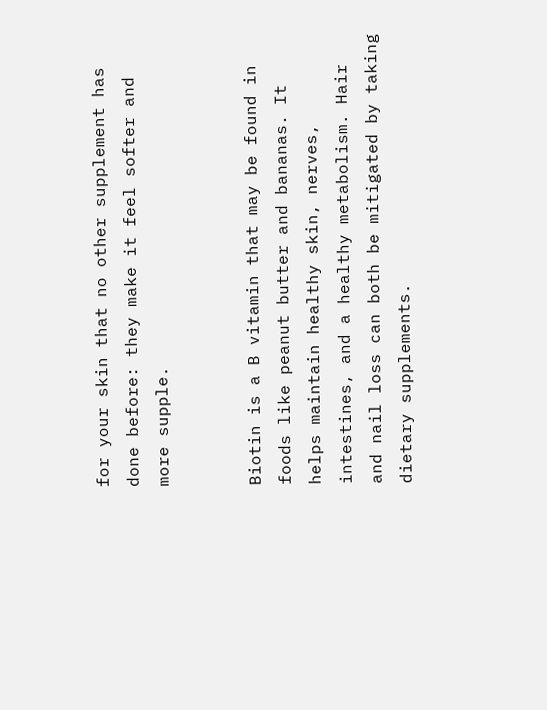for your skin that no other supplement has done before: they make it feel softer and more supple.


Biotin is a B vitamin that may be found in foods like peanut butter and bananas. It helps maintain healthy skin, nerves, intestines, and a healthy metabolism. Hair and nail loss can both be mitigated by taking dietary supplements.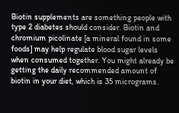Biotin supplements are something people with type 2 diabetes should consider. Biotin and chromium picolinate [a mineral found in some foods] may help regulate blood sugar levels when consumed together. You might already be getting the daily recommended amount of biotin in your diet, which is 35 micrograms.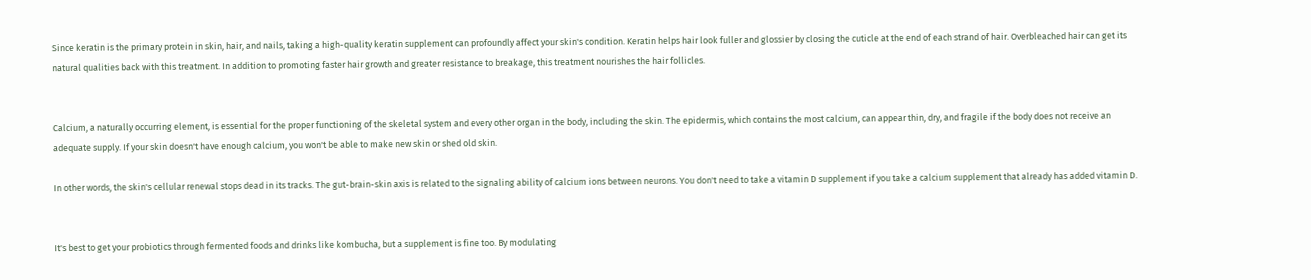Since keratin is the primary protein in skin, hair, and nails, taking a high-quality keratin supplement can profoundly affect your skin's condition. Keratin helps hair look fuller and glossier by closing the cuticle at the end of each strand of hair. Overbleached hair can get its natural qualities back with this treatment. In addition to promoting faster hair growth and greater resistance to breakage, this treatment nourishes the hair follicles.


Calcium, a naturally occurring element, is essential for the proper functioning of the skeletal system and every other organ in the body, including the skin. The epidermis, which contains the most calcium, can appear thin, dry, and fragile if the body does not receive an adequate supply. If your skin doesn't have enough calcium, you won't be able to make new skin or shed old skin.

In other words, the skin's cellular renewal stops dead in its tracks. The gut-brain-skin axis is related to the signaling ability of calcium ions between neurons. You don't need to take a vitamin D supplement if you take a calcium supplement that already has added vitamin D.


It's best to get your probiotics through fermented foods and drinks like kombucha, but a supplement is fine too. By modulating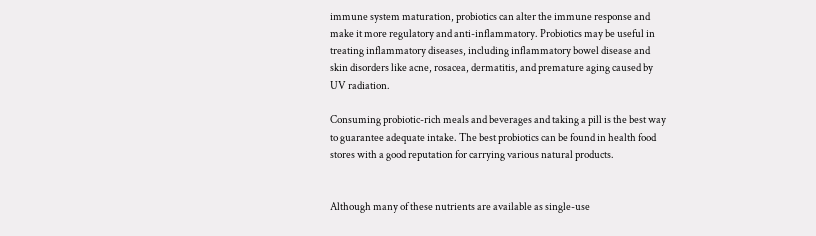immune system maturation, probiotics can alter the immune response and make it more regulatory and anti-inflammatory. Probiotics may be useful in treating inflammatory diseases, including inflammatory bowel disease and skin disorders like acne, rosacea, dermatitis, and premature aging caused by UV radiation.

Consuming probiotic-rich meals and beverages and taking a pill is the best way to guarantee adequate intake. The best probiotics can be found in health food stores with a good reputation for carrying various natural products.


Although many of these nutrients are available as single-use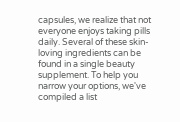capsules, we realize that not everyone enjoys taking pills daily. Several of these skin-loving ingredients can be found in a single beauty supplement. To help you narrow your options, we've compiled a list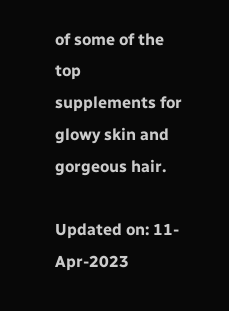of some of the top supplements for glowy skin and gorgeous hair.

Updated on: 11-Apr-2023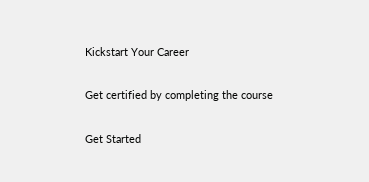Kickstart Your Career

Get certified by completing the course

Get Started